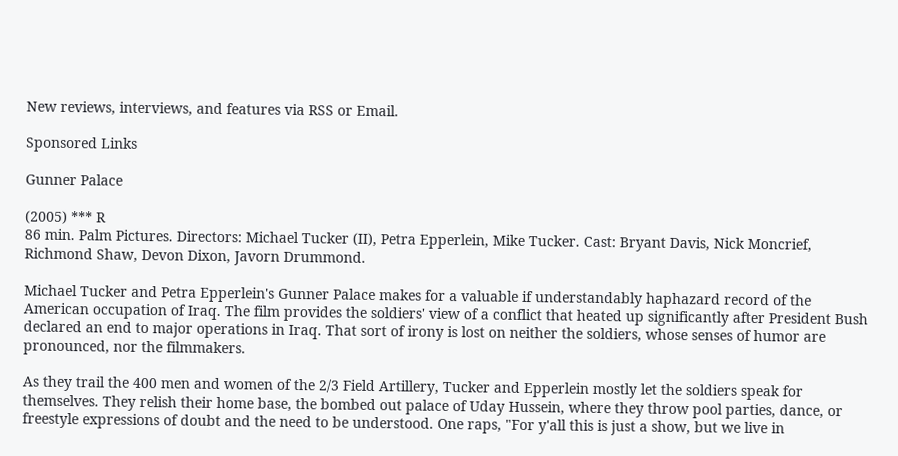New reviews, interviews, and features via RSS or Email.

Sponsored Links

Gunner Palace

(2005) *** R
86 min. Palm Pictures. Directors: Michael Tucker (II), Petra Epperlein, Mike Tucker. Cast: Bryant Davis, Nick Moncrief, Richmond Shaw, Devon Dixon, Javorn Drummond.

Michael Tucker and Petra Epperlein's Gunner Palace makes for a valuable if understandably haphazard record of the American occupation of Iraq. The film provides the soldiers' view of a conflict that heated up significantly after President Bush declared an end to major operations in Iraq. That sort of irony is lost on neither the soldiers, whose senses of humor are pronounced, nor the filmmakers.

As they trail the 400 men and women of the 2/3 Field Artillery, Tucker and Epperlein mostly let the soldiers speak for themselves. They relish their home base, the bombed out palace of Uday Hussein, where they throw pool parties, dance, or freestyle expressions of doubt and the need to be understood. One raps, "For y'all this is just a show, but we live in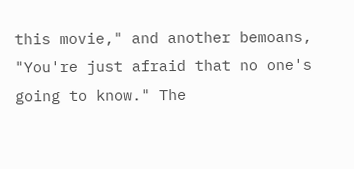this movie," and another bemoans, "You're just afraid that no one's going to know." The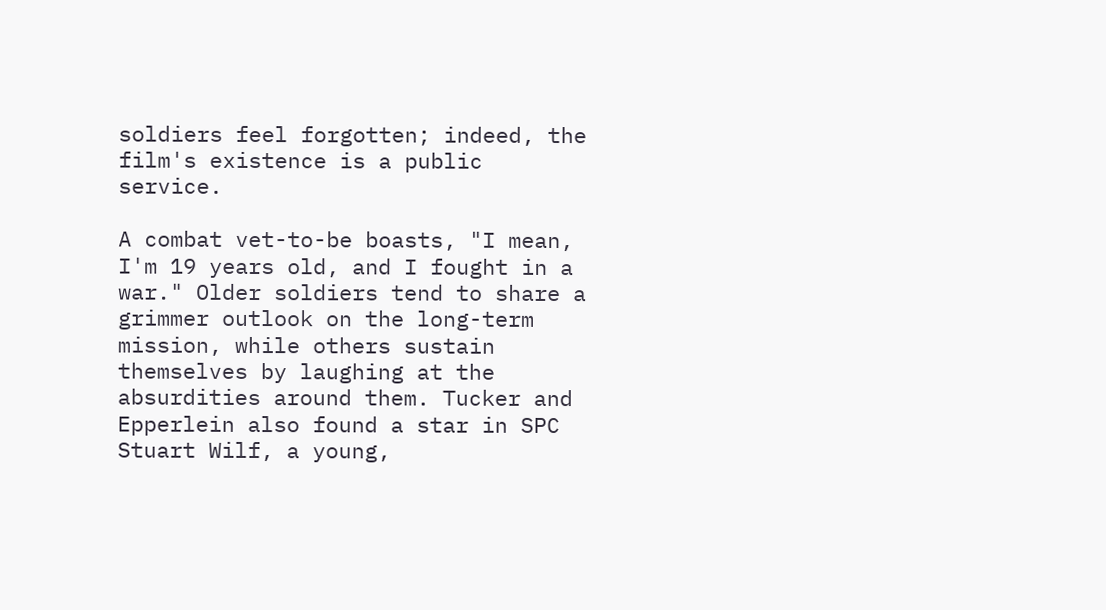soldiers feel forgotten; indeed, the film's existence is a public service.

A combat vet-to-be boasts, "I mean, I'm 19 years old, and I fought in a war." Older soldiers tend to share a grimmer outlook on the long-term mission, while others sustain themselves by laughing at the absurdities around them. Tucker and Epperlein also found a star in SPC Stuart Wilf, a young,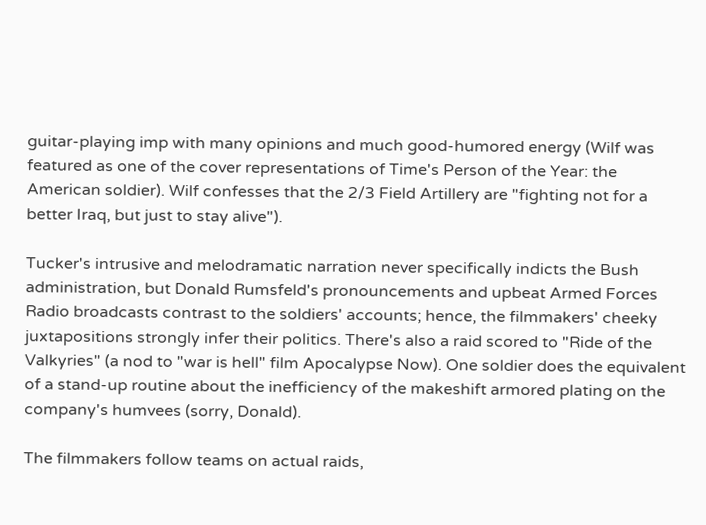guitar-playing imp with many opinions and much good-humored energy (Wilf was featured as one of the cover representations of Time's Person of the Year: the American soldier). Wilf confesses that the 2/3 Field Artillery are "fighting not for a better Iraq, but just to stay alive").

Tucker's intrusive and melodramatic narration never specifically indicts the Bush administration, but Donald Rumsfeld's pronouncements and upbeat Armed Forces Radio broadcasts contrast to the soldiers' accounts; hence, the filmmakers' cheeky juxtapositions strongly infer their politics. There's also a raid scored to "Ride of the Valkyries" (a nod to "war is hell" film Apocalypse Now). One soldier does the equivalent of a stand-up routine about the inefficiency of the makeshift armored plating on the company's humvees (sorry, Donald).

The filmmakers follow teams on actual raids,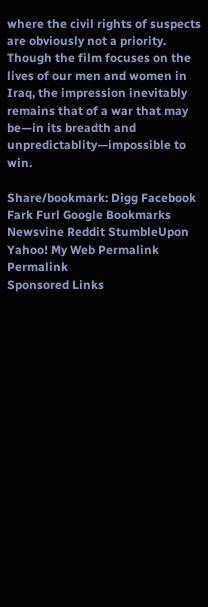where the civil rights of suspects are obviously not a priority. Though the film focuses on the lives of our men and women in Iraq, the impression inevitably remains that of a war that may be—in its breadth and unpredictablity—impossible to win.

Share/bookmark: Digg Facebook Fark Furl Google Bookmarks Newsvine Reddit StumbleUpon Yahoo! My Web Permalink Permalink
Sponsored Links